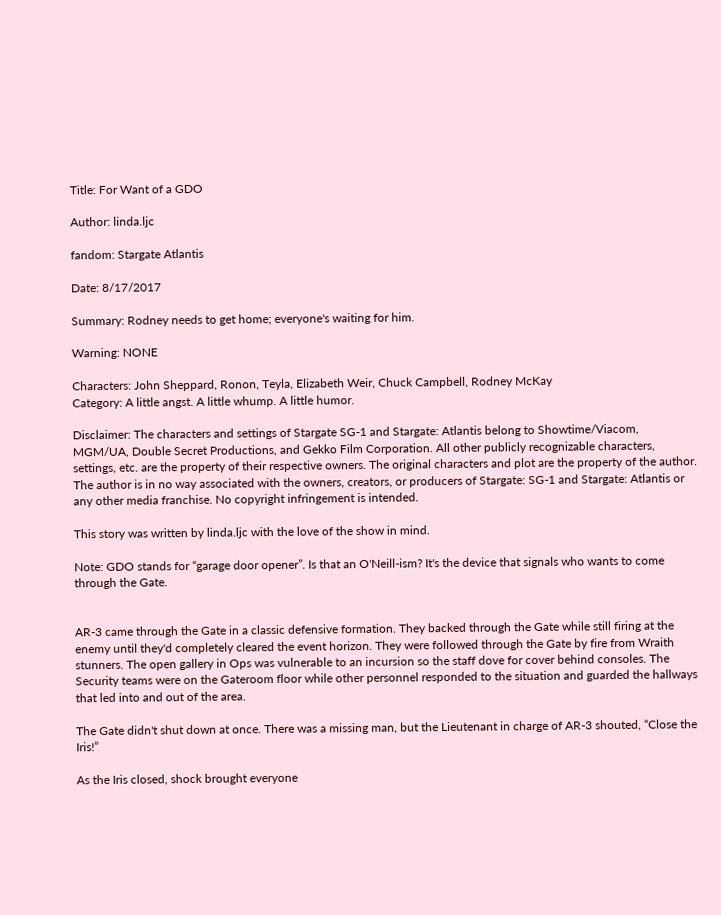Title: For Want of a GDO

Author: linda.ljc

fandom: Stargate Atlantis

Date: 8/17/2017

Summary: Rodney needs to get home; everyone's waiting for him.

Warning: NONE

Characters: John Sheppard, Ronon, Teyla, Elizabeth Weir, Chuck Campbell, Rodney McKay
Category: A little angst. A little whump. A little humor.

Disclaimer: The characters and settings of Stargate SG-1 and Stargate: Atlantis belong to Showtime/Viacom, MGM/UA, Double Secret Productions, and Gekko Film Corporation. All other publicly recognizable characters, settings, etc. are the property of their respective owners. The original characters and plot are the property of the author. The author is in no way associated with the owners, creators, or producers of Stargate: SG-1 and Stargate: Atlantis or any other media franchise. No copyright infringement is intended.

This story was written by linda.ljc with the love of the show in mind.

Note: GDO stands for “garage door opener”. Is that an O'Neill-ism? It's the device that signals who wants to come through the Gate.


AR-3 came through the Gate in a classic defensive formation. They backed through the Gate while still firing at the enemy until they'd completely cleared the event horizon. They were followed through the Gate by fire from Wraith stunners. The open gallery in Ops was vulnerable to an incursion so the staff dove for cover behind consoles. The Security teams were on the Gateroom floor while other personnel responded to the situation and guarded the hallways that led into and out of the area.

The Gate didn't shut down at once. There was a missing man, but the Lieutenant in charge of AR-3 shouted, “Close the Iris!”

As the Iris closed, shock brought everyone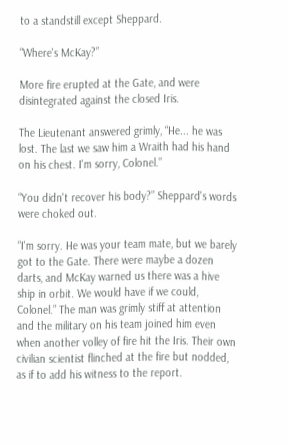to a standstill except Sheppard.

“Where's McKay?”

More fire erupted at the Gate, and were disintegrated against the closed Iris.

The Lieutenant answered grimly, “He... he was lost. The last we saw him a Wraith had his hand on his chest. I'm sorry, Colonel.”

“You didn't recover his body?” Sheppard's words were choked out.

“I'm sorry. He was your team mate, but we barely got to the Gate. There were maybe a dozen darts, and McKay warned us there was a hive ship in orbit. We would have if we could, Colonel.” The man was grimly stiff at attention and the military on his team joined him even when another volley of fire hit the Iris. Their own civilian scientist flinched at the fire but nodded, as if to add his witness to the report.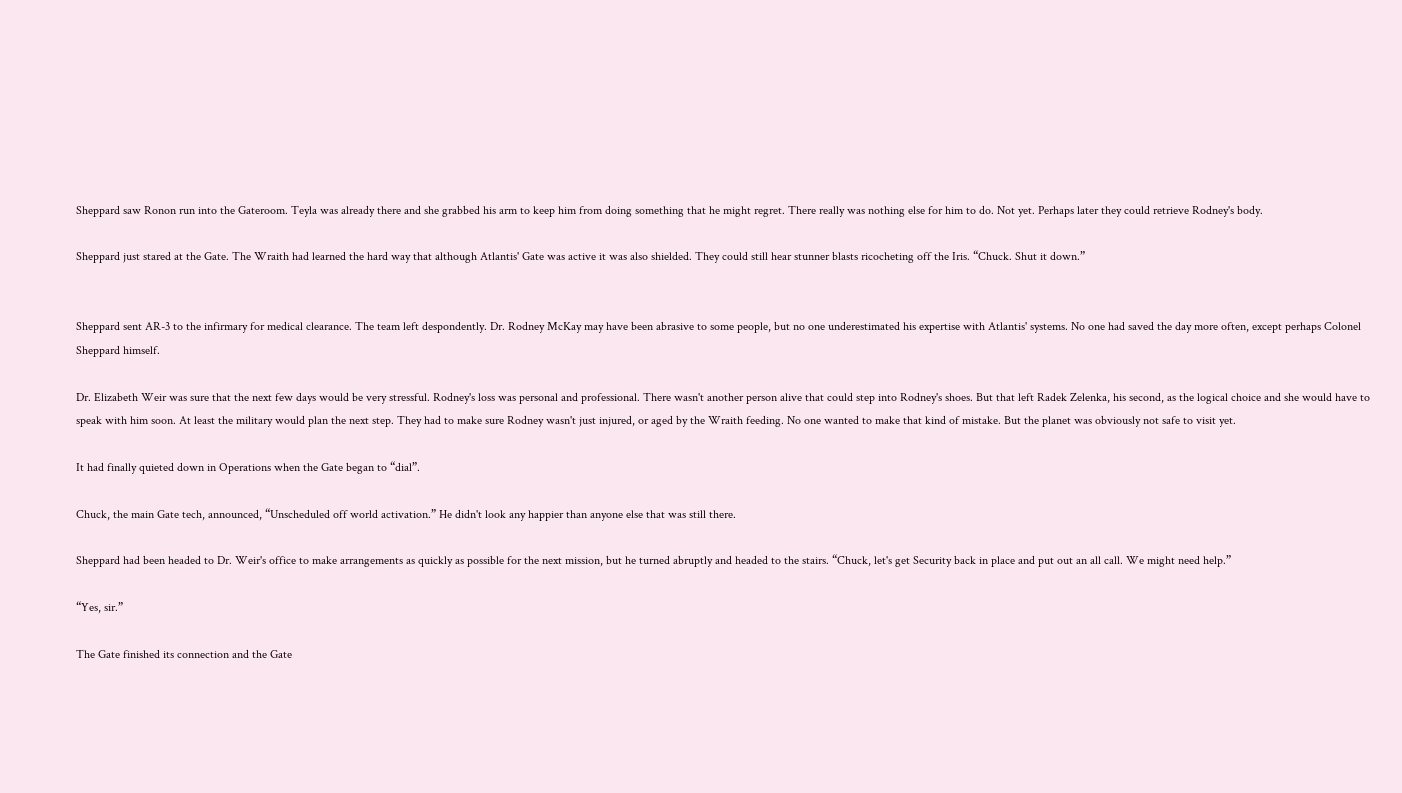Sheppard saw Ronon run into the Gateroom. Teyla was already there and she grabbed his arm to keep him from doing something that he might regret. There really was nothing else for him to do. Not yet. Perhaps later they could retrieve Rodney's body.

Sheppard just stared at the Gate. The Wraith had learned the hard way that although Atlantis' Gate was active it was also shielded. They could still hear stunner blasts ricocheting off the Iris. “Chuck. Shut it down.”


Sheppard sent AR-3 to the infirmary for medical clearance. The team left despondently. Dr. Rodney McKay may have been abrasive to some people, but no one underestimated his expertise with Atlantis' systems. No one had saved the day more often, except perhaps Colonel Sheppard himself.

Dr. Elizabeth Weir was sure that the next few days would be very stressful. Rodney's loss was personal and professional. There wasn't another person alive that could step into Rodney's shoes. But that left Radek Zelenka, his second, as the logical choice and she would have to speak with him soon. At least the military would plan the next step. They had to make sure Rodney wasn't just injured, or aged by the Wraith feeding. No one wanted to make that kind of mistake. But the planet was obviously not safe to visit yet.

It had finally quieted down in Operations when the Gate began to “dial”.

Chuck, the main Gate tech, announced, “Unscheduled off world activation.” He didn't look any happier than anyone else that was still there.

Sheppard had been headed to Dr. Weir's office to make arrangements as quickly as possible for the next mission, but he turned abruptly and headed to the stairs. “Chuck, let's get Security back in place and put out an all call. We might need help.”

“Yes, sir.”

The Gate finished its connection and the Gate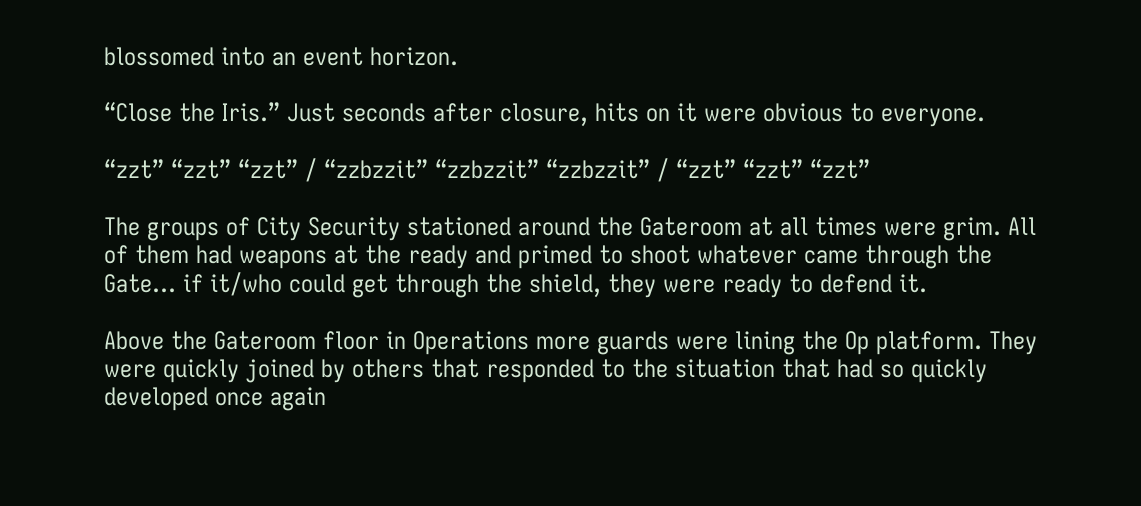blossomed into an event horizon.

“Close the Iris.” Just seconds after closure, hits on it were obvious to everyone.

“zzt” “zzt” “zzt” / “zzbzzit” “zzbzzit” “zzbzzit” / “zzt” “zzt” “zzt”

The groups of City Security stationed around the Gateroom at all times were grim. All of them had weapons at the ready and primed to shoot whatever came through the Gate... if it/who could get through the shield, they were ready to defend it.

Above the Gateroom floor in Operations more guards were lining the Op platform. They were quickly joined by others that responded to the situation that had so quickly developed once again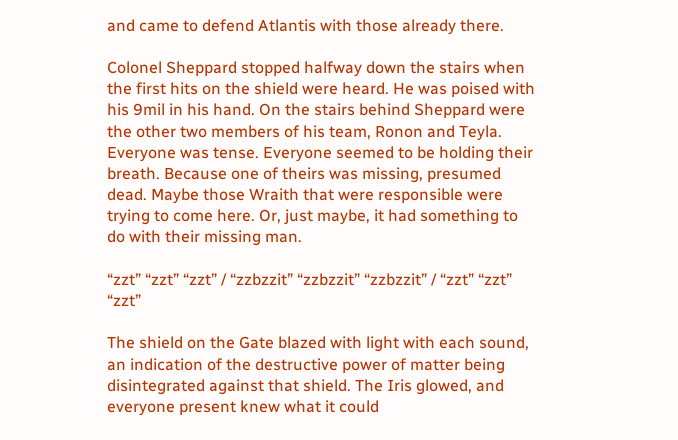and came to defend Atlantis with those already there.

Colonel Sheppard stopped halfway down the stairs when the first hits on the shield were heard. He was poised with his 9mil in his hand. On the stairs behind Sheppard were the other two members of his team, Ronon and Teyla. Everyone was tense. Everyone seemed to be holding their breath. Because one of theirs was missing, presumed dead. Maybe those Wraith that were responsible were trying to come here. Or, just maybe, it had something to do with their missing man.

“zzt” “zzt” “zzt” / “zzbzzit” “zzbzzit” “zzbzzit” / “zzt” “zzt” “zzt”

The shield on the Gate blazed with light with each sound, an indication of the destructive power of matter being disintegrated against that shield. The Iris glowed, and everyone present knew what it could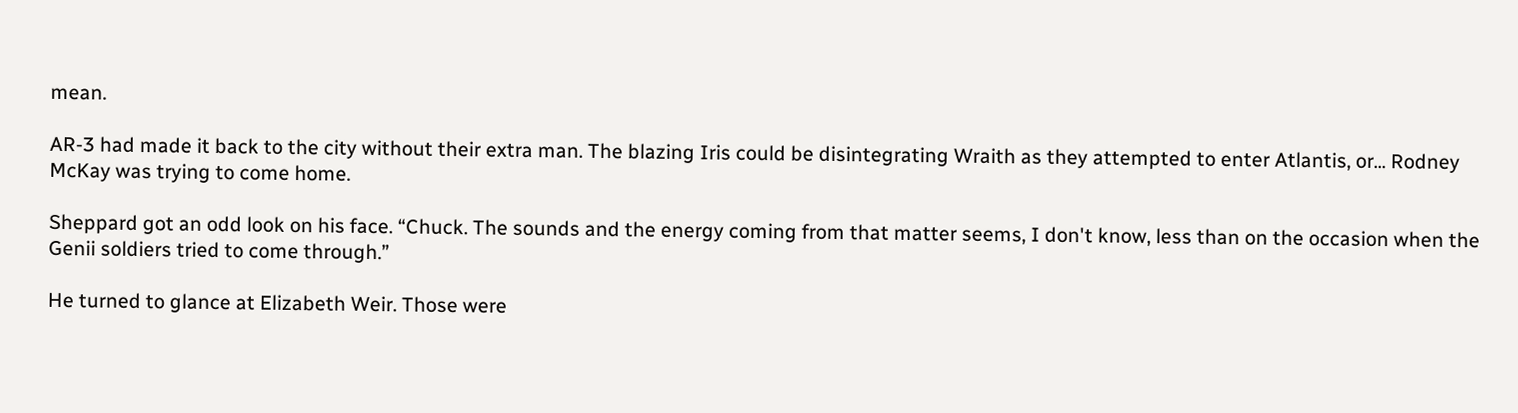mean.

AR-3 had made it back to the city without their extra man. The blazing Iris could be disintegrating Wraith as they attempted to enter Atlantis, or... Rodney McKay was trying to come home.

Sheppard got an odd look on his face. “Chuck. The sounds and the energy coming from that matter seems, I don't know, less than on the occasion when the Genii soldiers tried to come through.”

He turned to glance at Elizabeth Weir. Those were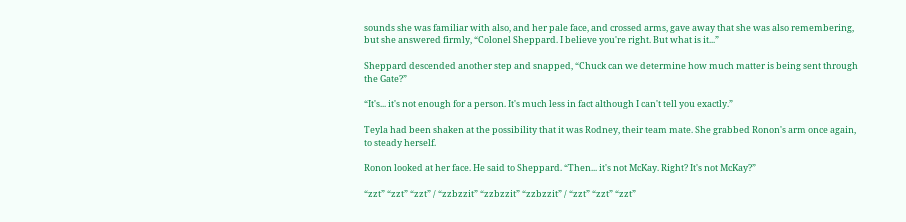sounds she was familiar with also, and her pale face, and crossed arms, gave away that she was also remembering, but she answered firmly, “Colonel Sheppard. I believe you're right. But what is it...”

Sheppard descended another step and snapped, “Chuck can we determine how much matter is being sent through the Gate?”

“It's... it's not enough for a person. It's much less in fact although I can't tell you exactly.”

Teyla had been shaken at the possibility that it was Rodney, their team mate. She grabbed Ronon's arm once again, to steady herself.

Ronon looked at her face. He said to Sheppard. “Then... it's not McKay. Right? It's not McKay?”

“zzt” “zzt” “zzt” / “zzbzzit” “zzbzzit” “zzbzzit” / “zzt” “zzt” “zzt”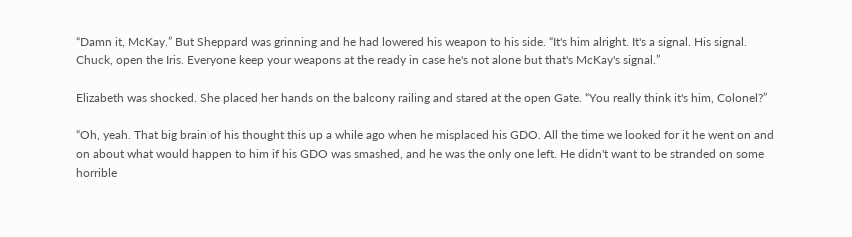“Damn it, McKay.” But Sheppard was grinning and he had lowered his weapon to his side. “It's him alright. It's a signal. His signal. Chuck, open the Iris. Everyone keep your weapons at the ready in case he's not alone but that's McKay's signal.”

Elizabeth was shocked. She placed her hands on the balcony railing and stared at the open Gate. “You really think it's him, Colonel?”

“Oh, yeah. That big brain of his thought this up a while ago when he misplaced his GDO. All the time we looked for it he went on and on about what would happen to him if his GDO was smashed, and he was the only one left. He didn't want to be stranded on some horrible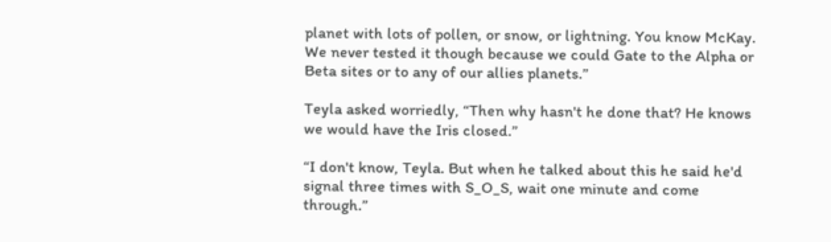planet with lots of pollen, or snow, or lightning. You know McKay. We never tested it though because we could Gate to the Alpha or Beta sites or to any of our allies planets.”

Teyla asked worriedly, “Then why hasn't he done that? He knows we would have the Iris closed.”

“I don't know, Teyla. But when he talked about this he said he'd signal three times with S_O_S, wait one minute and come through.”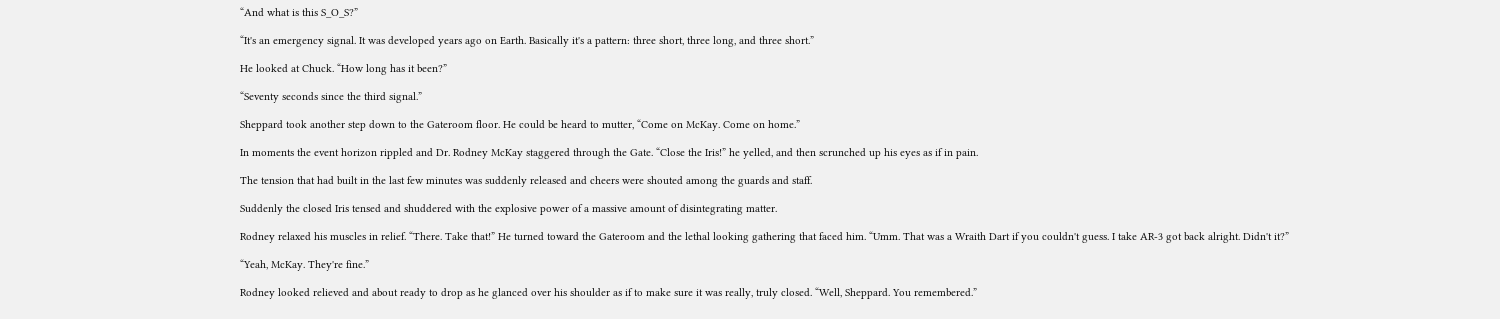“And what is this S_O_S?”

“It's an emergency signal. It was developed years ago on Earth. Basically it's a pattern: three short, three long, and three short.”

He looked at Chuck. “How long has it been?”

“Seventy seconds since the third signal.”

Sheppard took another step down to the Gateroom floor. He could be heard to mutter, “Come on McKay. Come on home.”

In moments the event horizon rippled and Dr. Rodney McKay staggered through the Gate. “Close the Iris!” he yelled, and then scrunched up his eyes as if in pain.

The tension that had built in the last few minutes was suddenly released and cheers were shouted among the guards and staff.

Suddenly the closed Iris tensed and shuddered with the explosive power of a massive amount of disintegrating matter.

Rodney relaxed his muscles in relief. “There. Take that!” He turned toward the Gateroom and the lethal looking gathering that faced him. “Umm. That was a Wraith Dart if you couldn't guess. I take AR-3 got back alright. Didn't it?”

“Yeah, McKay. They're fine.”

Rodney looked relieved and about ready to drop as he glanced over his shoulder as if to make sure it was really, truly closed. “Well, Sheppard. You remembered.”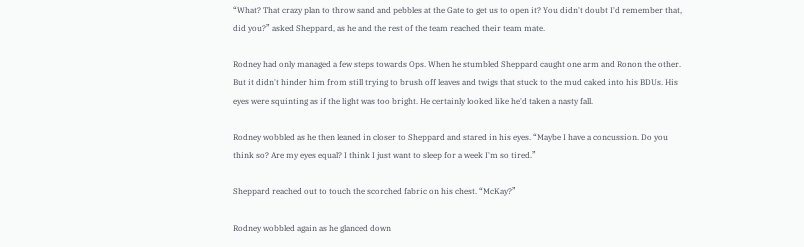“What? That crazy plan to throw sand and pebbles at the Gate to get us to open it? You didn't doubt I'd remember that, did you?” asked Sheppard, as he and the rest of the team reached their team mate.

Rodney had only managed a few steps towards Ops. When he stumbled Sheppard caught one arm and Ronon the other. But it didn't hinder him from still trying to brush off leaves and twigs that stuck to the mud caked into his BDUs. His eyes were squinting as if the light was too bright. He certainly looked like he'd taken a nasty fall.

Rodney wobbled as he then leaned in closer to Sheppard and stared in his eyes. “Maybe I have a concussion. Do you think so? Are my eyes equal? I think I just want to sleep for a week I'm so tired.”

Sheppard reached out to touch the scorched fabric on his chest. “McKay?”

Rodney wobbled again as he glanced down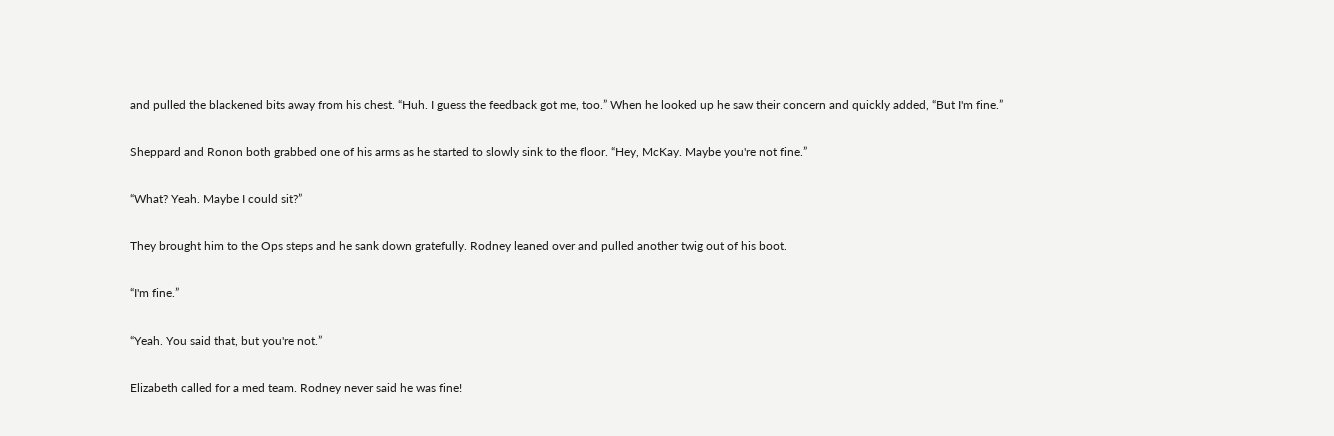and pulled the blackened bits away from his chest. “Huh. I guess the feedback got me, too.” When he looked up he saw their concern and quickly added, “But I'm fine.”

Sheppard and Ronon both grabbed one of his arms as he started to slowly sink to the floor. “Hey, McKay. Maybe you're not fine.”

“What? Yeah. Maybe I could sit?”

They brought him to the Ops steps and he sank down gratefully. Rodney leaned over and pulled another twig out of his boot.

“I'm fine.”

“Yeah. You said that, but you're not.”

Elizabeth called for a med team. Rodney never said he was fine!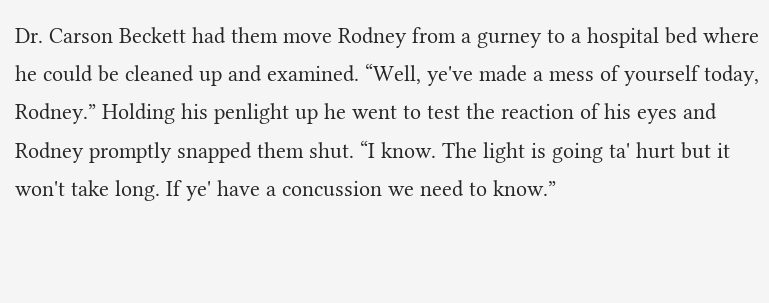Dr. Carson Beckett had them move Rodney from a gurney to a hospital bed where he could be cleaned up and examined. “Well, ye've made a mess of yourself today, Rodney.” Holding his penlight up he went to test the reaction of his eyes and Rodney promptly snapped them shut. “I know. The light is going ta' hurt but it won't take long. If ye' have a concussion we need to know.”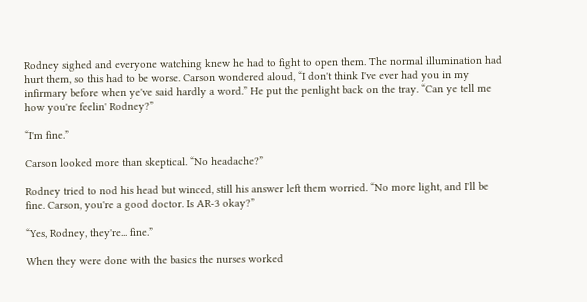Rodney sighed and everyone watching knew he had to fight to open them. The normal illumination had hurt them, so this had to be worse. Carson wondered aloud, “I don't think I've ever had you in my infirmary before when ye've said hardly a word.” He put the penlight back on the tray. “Can ye tell me how you're feelin' Rodney?”

“I'm fine.”

Carson looked more than skeptical. “No headache?”

Rodney tried to nod his head but winced, still his answer left them worried. “No more light, and I'll be fine. Carson, you're a good doctor. Is AR-3 okay?”

“Yes, Rodney, they're... fine.”

When they were done with the basics the nurses worked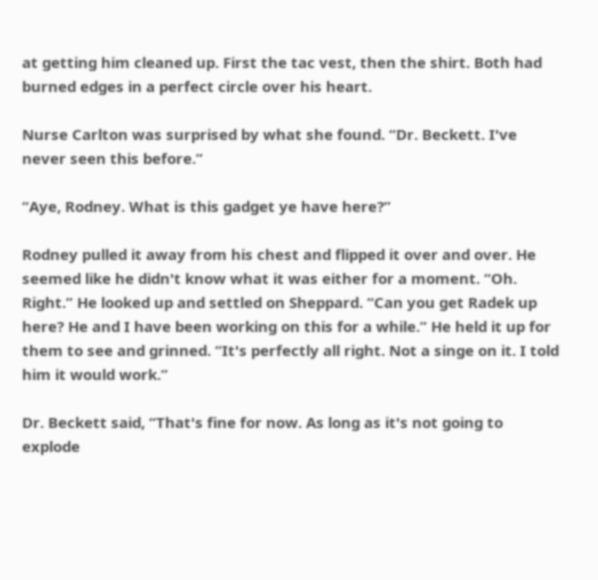at getting him cleaned up. First the tac vest, then the shirt. Both had burned edges in a perfect circle over his heart.

Nurse Carlton was surprised by what she found. “Dr. Beckett. I've never seen this before.”

“Aye, Rodney. What is this gadget ye have here?”

Rodney pulled it away from his chest and flipped it over and over. He seemed like he didn't know what it was either for a moment. “Oh. Right.” He looked up and settled on Sheppard. “Can you get Radek up here? He and I have been working on this for a while.” He held it up for them to see and grinned. “It's perfectly all right. Not a singe on it. I told him it would work.”

Dr. Beckett said, “That's fine for now. As long as it's not going to explode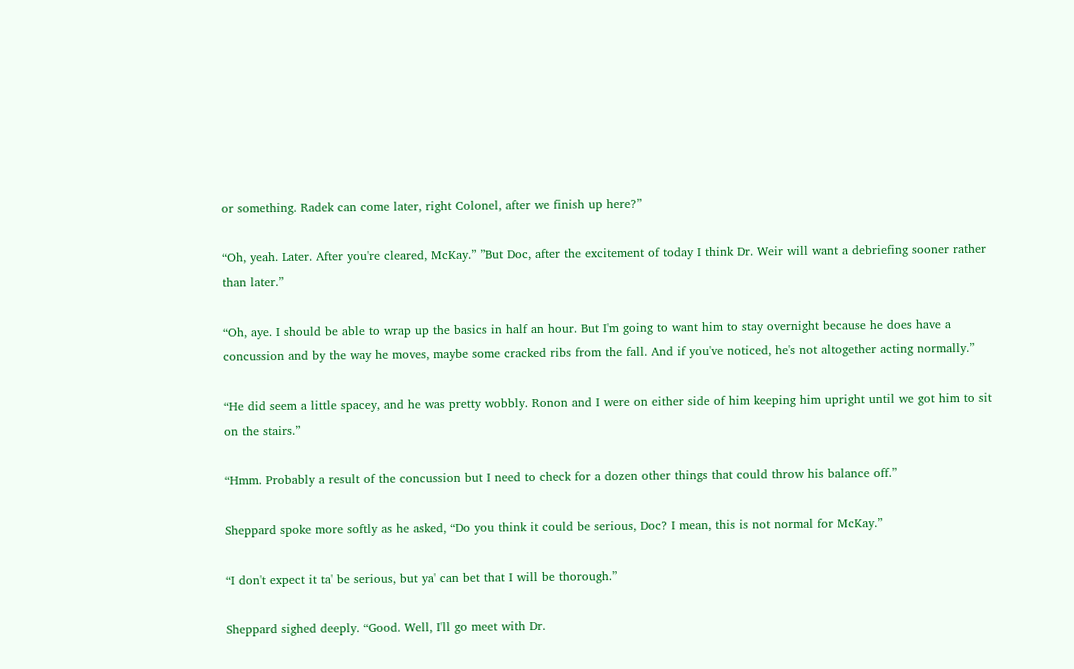or something. Radek can come later, right Colonel, after we finish up here?”

“Oh, yeah. Later. After you're cleared, McKay.” ”But Doc, after the excitement of today I think Dr. Weir will want a debriefing sooner rather than later.”

“Oh, aye. I should be able to wrap up the basics in half an hour. But I'm going to want him to stay overnight because he does have a concussion and by the way he moves, maybe some cracked ribs from the fall. And if you've noticed, he's not altogether acting normally.”

“He did seem a little spacey, and he was pretty wobbly. Ronon and I were on either side of him keeping him upright until we got him to sit on the stairs.”

“Hmm. Probably a result of the concussion but I need to check for a dozen other things that could throw his balance off.”

Sheppard spoke more softly as he asked, “Do you think it could be serious, Doc? I mean, this is not normal for McKay.”

“I don't expect it ta' be serious, but ya' can bet that I will be thorough.”

Sheppard sighed deeply. “Good. Well, I'll go meet with Dr.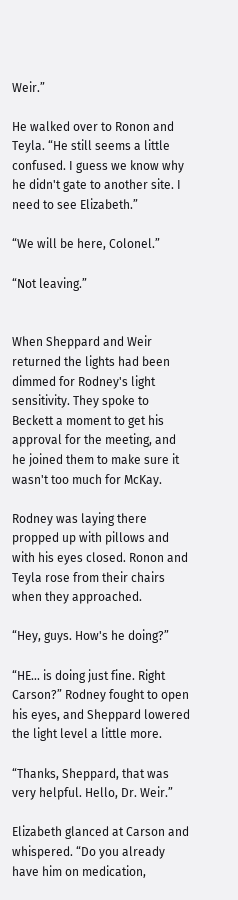Weir.”

He walked over to Ronon and Teyla. “He still seems a little confused. I guess we know why he didn't gate to another site. I need to see Elizabeth.”

“We will be here, Colonel.”

“Not leaving.”


When Sheppard and Weir returned the lights had been dimmed for Rodney's light sensitivity. They spoke to Beckett a moment to get his approval for the meeting, and he joined them to make sure it wasn't too much for McKay.

Rodney was laying there propped up with pillows and with his eyes closed. Ronon and Teyla rose from their chairs when they approached.

“Hey, guys. How's he doing?”

“HE... is doing just fine. Right Carson?” Rodney fought to open his eyes, and Sheppard lowered the light level a little more.

“Thanks, Sheppard, that was very helpful. Hello, Dr. Weir.”

Elizabeth glanced at Carson and whispered. “Do you already have him on medication,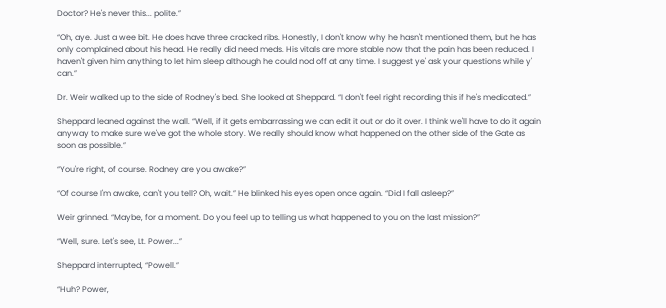Doctor? He's never this... polite.”

“Oh, aye. Just a wee bit. He does have three cracked ribs. Honestly, I don't know why he hasn't mentioned them, but he has only complained about his head. He really did need meds. His vitals are more stable now that the pain has been reduced. I haven't given him anything to let him sleep although he could nod off at any time. I suggest ye' ask your questions while y' can.”

Dr. Weir walked up to the side of Rodney's bed. She looked at Sheppard. “I don't feel right recording this if he's medicated.”

Sheppard leaned against the wall. “Well, if it gets embarrassing we can edit it out or do it over. I think we'll have to do it again anyway to make sure we've got the whole story. We really should know what happened on the other side of the Gate as soon as possible.”

“You're right, of course. Rodney are you awake?”

“Of course I'm awake, can't you tell? Oh, wait.” He blinked his eyes open once again. “Did I fall asleep?”

Weir grinned. “Maybe, for a moment. Do you feel up to telling us what happened to you on the last mission?”

“Well, sure. Let's see, Lt. Power...”

Sheppard interrupted, “Powell.”

“Huh? Power,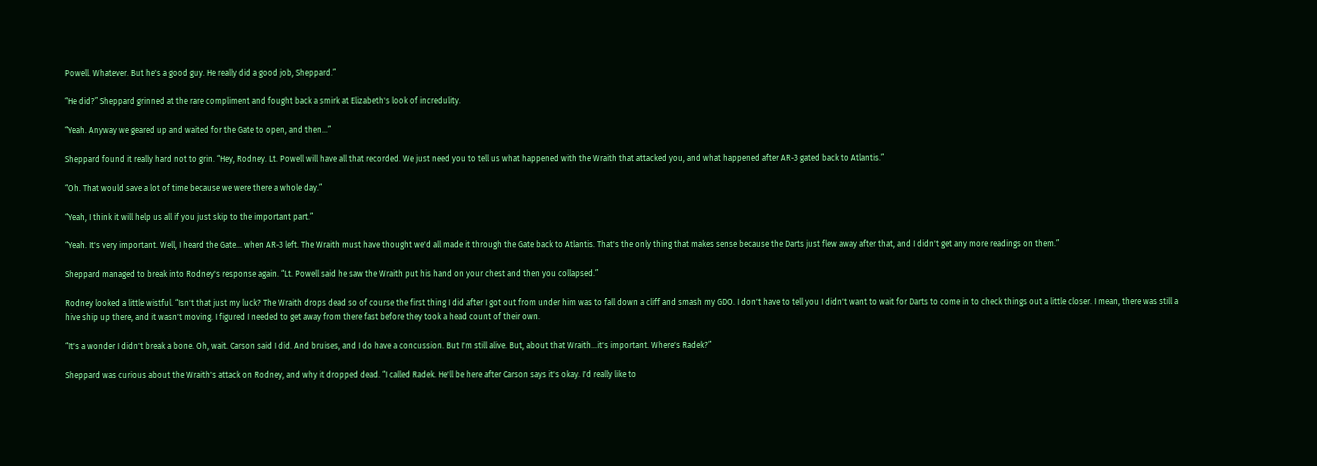Powell. Whatever. But he's a good guy. He really did a good job, Sheppard.”

“He did?” Sheppard grinned at the rare compliment and fought back a smirk at Elizabeth's look of incredulity.

“Yeah. Anyway we geared up and waited for the Gate to open, and then...”

Sheppard found it really hard not to grin. “Hey, Rodney. Lt. Powell will have all that recorded. We just need you to tell us what happened with the Wraith that attacked you, and what happened after AR-3 gated back to Atlantis.”

“Oh. That would save a lot of time because we were there a whole day.”

“Yeah, I think it will help us all if you just skip to the important part.”

“Yeah. It's very important. Well, I heard the Gate... when AR-3 left. The Wraith must have thought we'd all made it through the Gate back to Atlantis. That's the only thing that makes sense because the Darts just flew away after that, and I didn't get any more readings on them.”

Sheppard managed to break into Rodney's response again. “Lt. Powell said he saw the Wraith put his hand on your chest and then you collapsed.”

Rodney looked a little wistful. “Isn't that just my luck? The Wraith drops dead so of course the first thing I did after I got out from under him was to fall down a cliff and smash my GDO. I don't have to tell you I didn't want to wait for Darts to come in to check things out a little closer. I mean, there was still a hive ship up there, and it wasn't moving. I figured I needed to get away from there fast before they took a head count of their own.

“It's a wonder I didn't break a bone. Oh, wait. Carson said I did. And bruises, and I do have a concussion. But I'm still alive. But, about that Wraith...it's important. Where's Radek?”

Sheppard was curious about the Wraith's attack on Rodney, and why it dropped dead. “I called Radek. He'll be here after Carson says it's okay. I'd really like to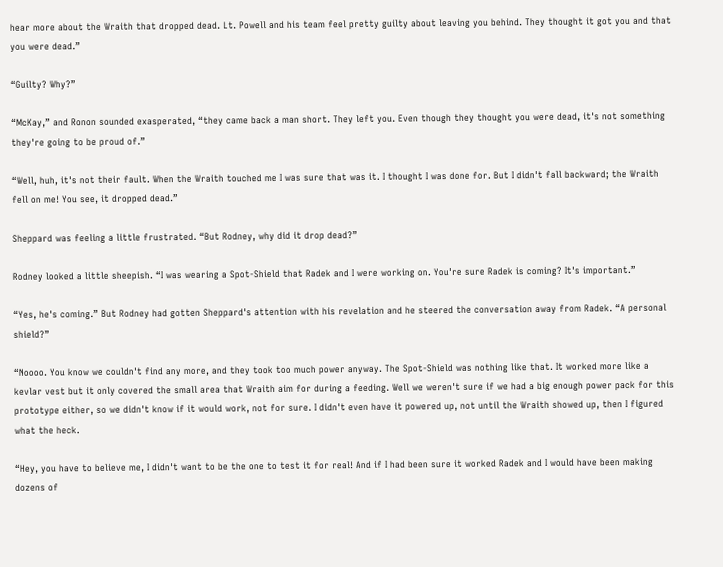hear more about the Wraith that dropped dead. Lt. Powell and his team feel pretty guilty about leaving you behind. They thought it got you and that you were dead.”

“Guilty? Why?”

“McKay,” and Ronon sounded exasperated, “they came back a man short. They left you. Even though they thought you were dead, it's not something they're going to be proud of.”

“Well, huh, it's not their fault. When the Wraith touched me I was sure that was it. I thought I was done for. But I didn't fall backward; the Wraith fell on me! You see, it dropped dead.”

Sheppard was feeling a little frustrated. “But Rodney, why did it drop dead?”

Rodney looked a little sheepish. “I was wearing a Spot-Shield that Radek and I were working on. You're sure Radek is coming? It's important.”

“Yes, he's coming.” But Rodney had gotten Sheppard's attention with his revelation and he steered the conversation away from Radek. “A personal shield?”

“Noooo. You know we couldn't find any more, and they took too much power anyway. The Spot-Shield was nothing like that. It worked more like a kevlar vest but it only covered the small area that Wraith aim for during a feeding. Well we weren't sure if we had a big enough power pack for this prototype either, so we didn't know if it would work, not for sure. I didn't even have it powered up, not until the Wraith showed up, then I figured what the heck.

“Hey, you have to believe me, I didn't want to be the one to test it for real! And if I had been sure it worked Radek and I would have been making dozens of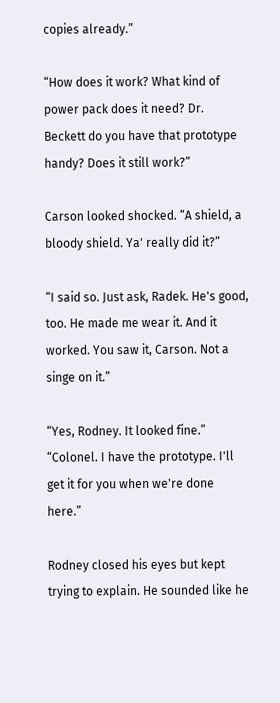copies already.”

“How does it work? What kind of power pack does it need? Dr. Beckett do you have that prototype handy? Does it still work?”

Carson looked shocked. “A shield, a bloody shield. Ya' really did it?”

“I said so. Just ask, Radek. He's good, too. He made me wear it. And it worked. You saw it, Carson. Not a singe on it.”

“Yes, Rodney. It looked fine.” “Colonel. I have the prototype. I'll get it for you when we're done here.”

Rodney closed his eyes but kept trying to explain. He sounded like he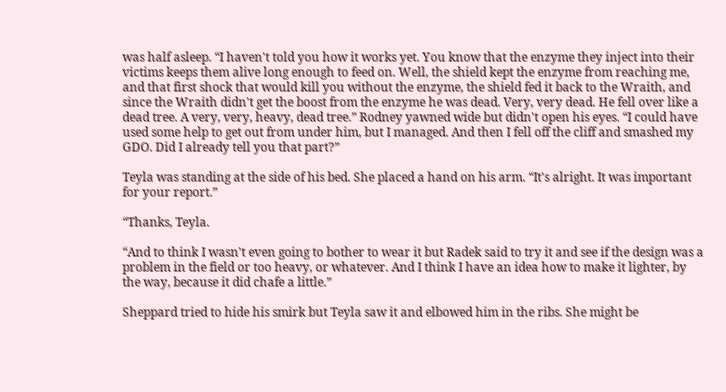was half asleep. “I haven't told you how it works yet. You know that the enzyme they inject into their victims keeps them alive long enough to feed on. Well, the shield kept the enzyme from reaching me, and that first shock that would kill you without the enzyme, the shield fed it back to the Wraith, and since the Wraith didn't get the boost from the enzyme he was dead. Very, very dead. He fell over like a dead tree. A very, very, heavy, dead tree.” Rodney yawned wide but didn't open his eyes. “I could have used some help to get out from under him, but I managed. And then I fell off the cliff and smashed my GDO. Did I already tell you that part?”

Teyla was standing at the side of his bed. She placed a hand on his arm. “It's alright. It was important for your report.”

“Thanks, Teyla.

“And to think I wasn't even going to bother to wear it but Radek said to try it and see if the design was a problem in the field or too heavy, or whatever. And I think I have an idea how to make it lighter, by the way, because it did chafe a little.”

Sheppard tried to hide his smirk but Teyla saw it and elbowed him in the ribs. She might be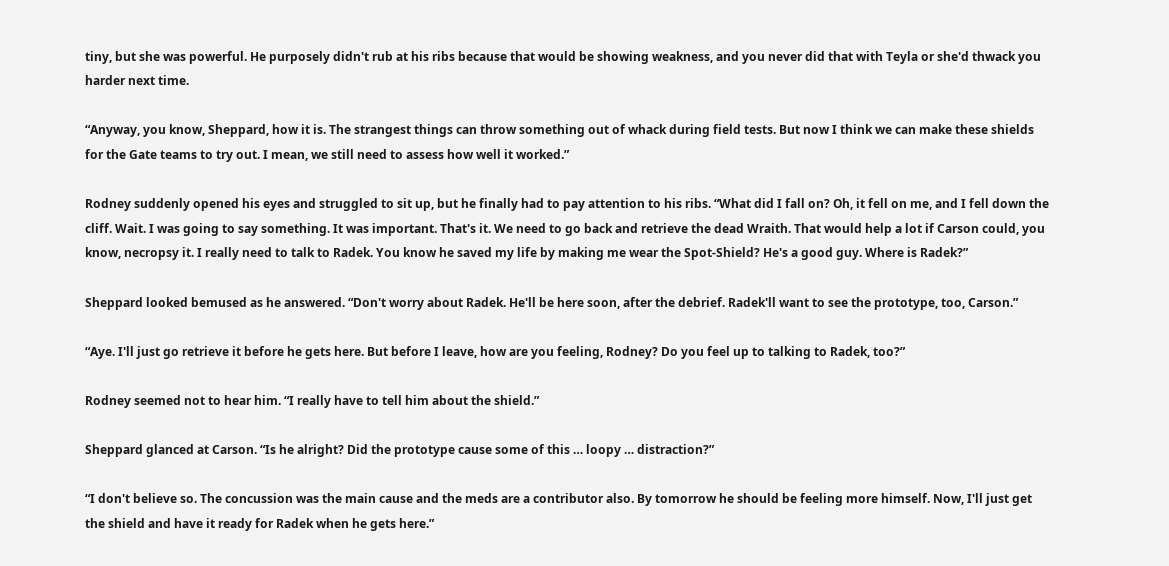tiny, but she was powerful. He purposely didn't rub at his ribs because that would be showing weakness, and you never did that with Teyla or she'd thwack you harder next time.

“Anyway, you know, Sheppard, how it is. The strangest things can throw something out of whack during field tests. But now I think we can make these shields for the Gate teams to try out. I mean, we still need to assess how well it worked.”

Rodney suddenly opened his eyes and struggled to sit up, but he finally had to pay attention to his ribs. “What did I fall on? Oh, it fell on me, and I fell down the cliff. Wait. I was going to say something. It was important. That's it. We need to go back and retrieve the dead Wraith. That would help a lot if Carson could, you know, necropsy it. I really need to talk to Radek. You know he saved my life by making me wear the Spot-Shield? He's a good guy. Where is Radek?”

Sheppard looked bemused as he answered. “Don't worry about Radek. He'll be here soon, after the debrief. Radek'll want to see the prototype, too, Carson.”

“Aye. I'll just go retrieve it before he gets here. But before I leave, how are you feeling, Rodney? Do you feel up to talking to Radek, too?”

Rodney seemed not to hear him. “I really have to tell him about the shield.”

Sheppard glanced at Carson. “Is he alright? Did the prototype cause some of this … loopy … distraction?”

“I don't believe so. The concussion was the main cause and the meds are a contributor also. By tomorrow he should be feeling more himself. Now, I'll just get the shield and have it ready for Radek when he gets here.”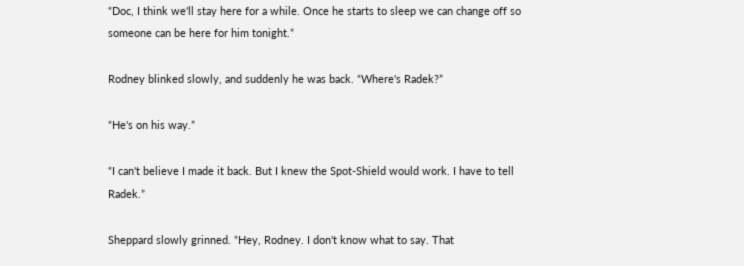“Doc, I think we'll stay here for a while. Once he starts to sleep we can change off so someone can be here for him tonight.”

Rodney blinked slowly, and suddenly he was back. “Where's Radek?”

“He's on his way.”

“I can't believe I made it back. But I knew the Spot-Shield would work. I have to tell Radek.”

Sheppard slowly grinned. “Hey, Rodney. I don't know what to say. That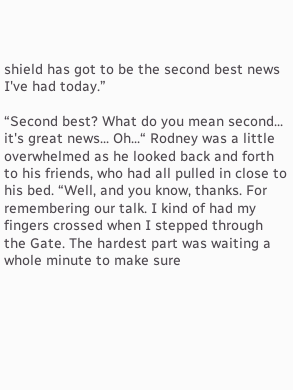shield has got to be the second best news I've had today.”

“Second best? What do you mean second... it's great news... Oh...“ Rodney was a little overwhelmed as he looked back and forth to his friends, who had all pulled in close to his bed. “Well, and you know, thanks. For remembering our talk. I kind of had my fingers crossed when I stepped through the Gate. The hardest part was waiting a whole minute to make sure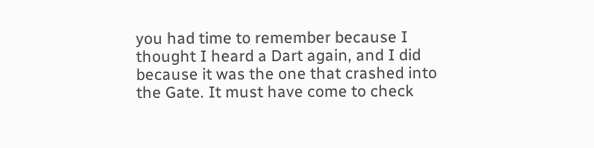you had time to remember because I thought I heard a Dart again, and I did because it was the one that crashed into the Gate. It must have come to check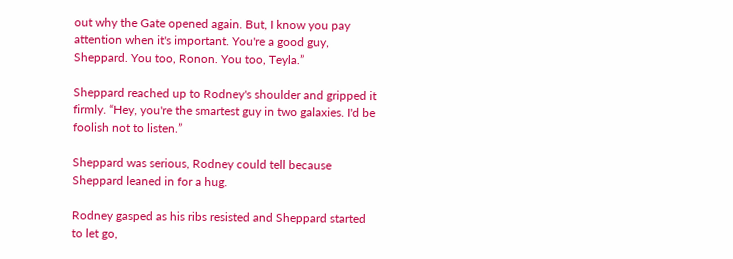out why the Gate opened again. But, I know you pay attention when it's important. You're a good guy, Sheppard. You too, Ronon. You too, Teyla.”

Sheppard reached up to Rodney's shoulder and gripped it firmly. “Hey, you're the smartest guy in two galaxies. I'd be foolish not to listen.”

Sheppard was serious, Rodney could tell because Sheppard leaned in for a hug.

Rodney gasped as his ribs resisted and Sheppard started to let go,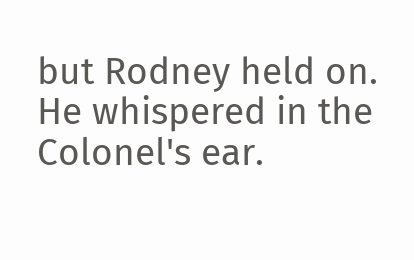but Rodney held on. He whispered in the Colonel's ear.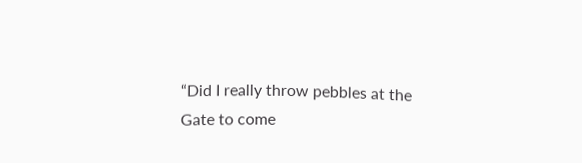“Did I really throw pebbles at the Gate to come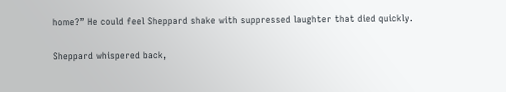home?” He could feel Sheppard shake with suppressed laughter that died quickly.

Sheppard whispered back,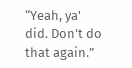“Yeah, ya' did. Don't do that again.”